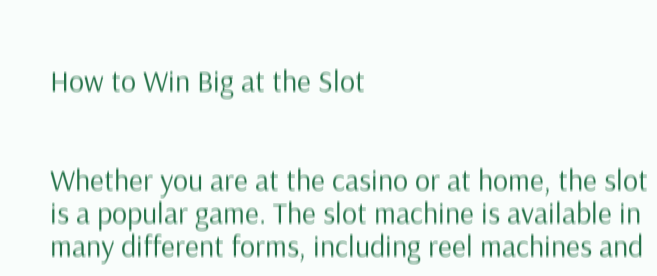How to Win Big at the Slot


Whether you are at the casino or at home, the slot is a popular game. The slot machine is available in many different forms, including reel machines and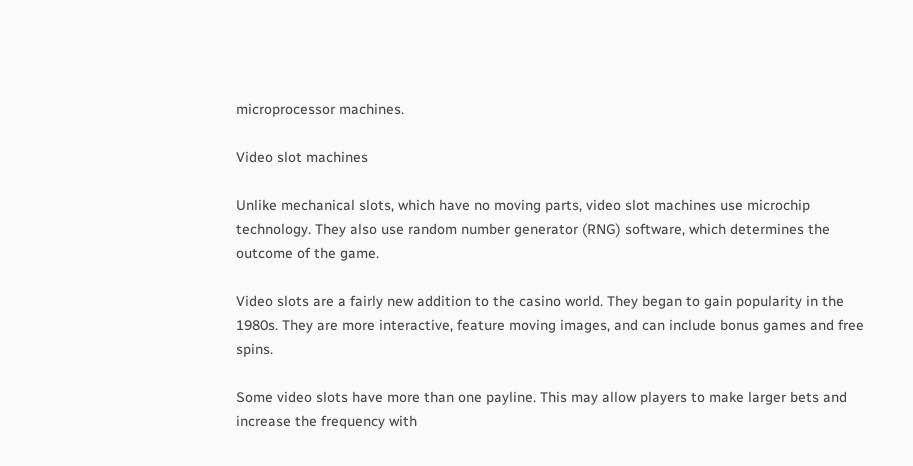microprocessor machines.

Video slot machines

Unlike mechanical slots, which have no moving parts, video slot machines use microchip technology. They also use random number generator (RNG) software, which determines the outcome of the game.

Video slots are a fairly new addition to the casino world. They began to gain popularity in the 1980s. They are more interactive, feature moving images, and can include bonus games and free spins.

Some video slots have more than one payline. This may allow players to make larger bets and increase the frequency with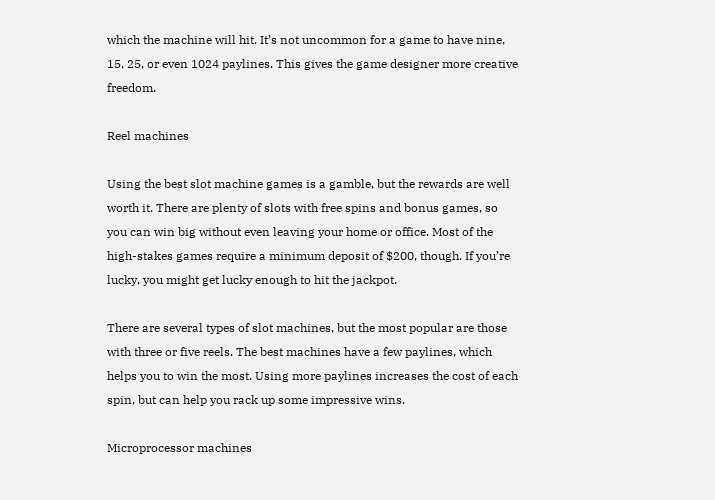which the machine will hit. It’s not uncommon for a game to have nine, 15, 25, or even 1024 paylines. This gives the game designer more creative freedom.

Reel machines

Using the best slot machine games is a gamble, but the rewards are well worth it. There are plenty of slots with free spins and bonus games, so you can win big without even leaving your home or office. Most of the high-stakes games require a minimum deposit of $200, though. If you’re lucky, you might get lucky enough to hit the jackpot.

There are several types of slot machines, but the most popular are those with three or five reels. The best machines have a few paylines, which helps you to win the most. Using more paylines increases the cost of each spin, but can help you rack up some impressive wins.

Microprocessor machines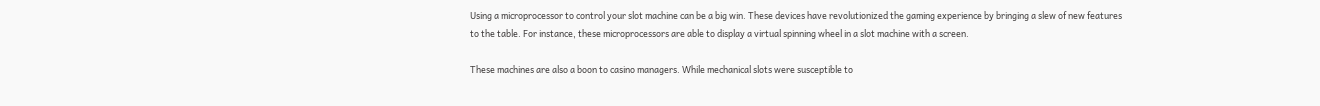Using a microprocessor to control your slot machine can be a big win. These devices have revolutionized the gaming experience by bringing a slew of new features to the table. For instance, these microprocessors are able to display a virtual spinning wheel in a slot machine with a screen.

These machines are also a boon to casino managers. While mechanical slots were susceptible to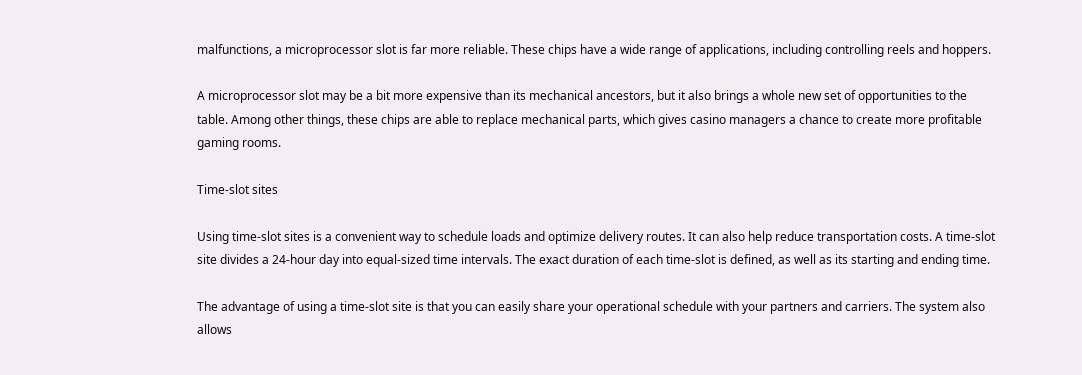malfunctions, a microprocessor slot is far more reliable. These chips have a wide range of applications, including controlling reels and hoppers.

A microprocessor slot may be a bit more expensive than its mechanical ancestors, but it also brings a whole new set of opportunities to the table. Among other things, these chips are able to replace mechanical parts, which gives casino managers a chance to create more profitable gaming rooms.

Time-slot sites

Using time-slot sites is a convenient way to schedule loads and optimize delivery routes. It can also help reduce transportation costs. A time-slot site divides a 24-hour day into equal-sized time intervals. The exact duration of each time-slot is defined, as well as its starting and ending time.

The advantage of using a time-slot site is that you can easily share your operational schedule with your partners and carriers. The system also allows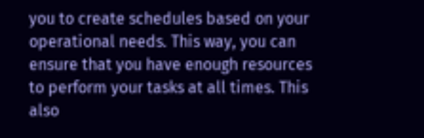you to create schedules based on your operational needs. This way, you can ensure that you have enough resources to perform your tasks at all times. This also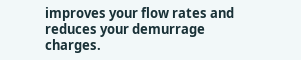improves your flow rates and reduces your demurrage charges.